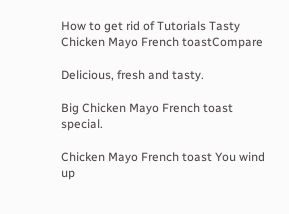How to get rid of Tutorials Tasty Chicken Mayo French toastCompare

Delicious, fresh and tasty.

Big Chicken Mayo French toast special.

Chicken Mayo French toast You wind up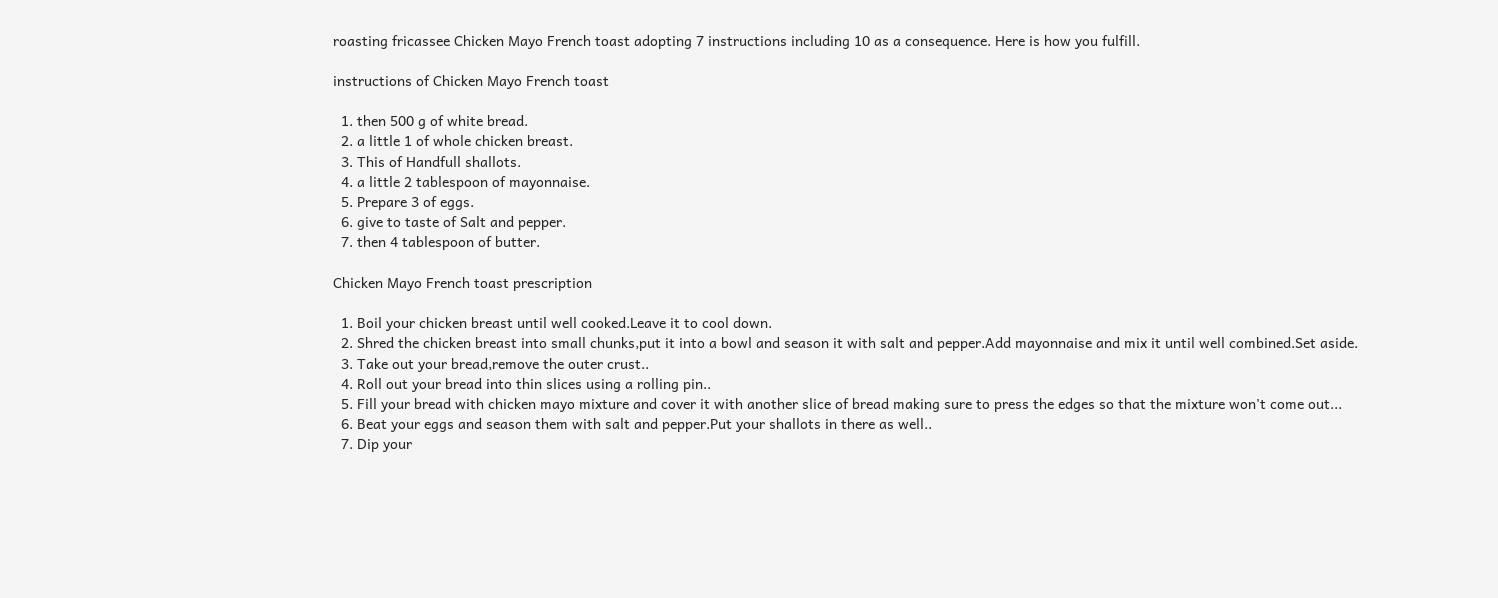roasting fricassee Chicken Mayo French toast adopting 7 instructions including 10 as a consequence. Here is how you fulfill.

instructions of Chicken Mayo French toast

  1. then 500 g of white bread.
  2. a little 1 of whole chicken breast.
  3. This of Handfull shallots.
  4. a little 2 tablespoon of mayonnaise.
  5. Prepare 3 of eggs.
  6. give to taste of Salt and pepper.
  7. then 4 tablespoon of butter.

Chicken Mayo French toast prescription

  1. Boil your chicken breast until well cooked.Leave it to cool down.
  2. Shred the chicken breast into small chunks,put it into a bowl and season it with salt and pepper.Add mayonnaise and mix it until well combined.Set aside.
  3. Take out your bread,remove the outer crust..
  4. Roll out your bread into thin slices using a rolling pin..
  5. Fill your bread with chicken mayo mixture and cover it with another slice of bread making sure to press the edges so that the mixture won't come out...
  6. Beat your eggs and season them with salt and pepper.Put your shallots in there as well..
  7. Dip your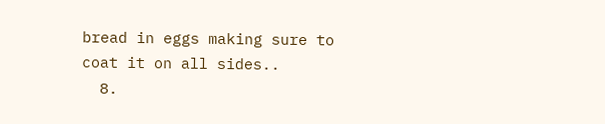bread in eggs making sure to coat it on all sides..
  8.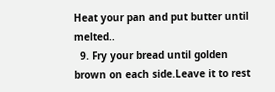Heat your pan and put butter until melted..
  9. Fry your bread until golden brown on each side.Leave it to rest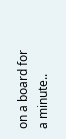on a board for a minute..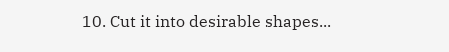10. Cut it into desirable shapes...